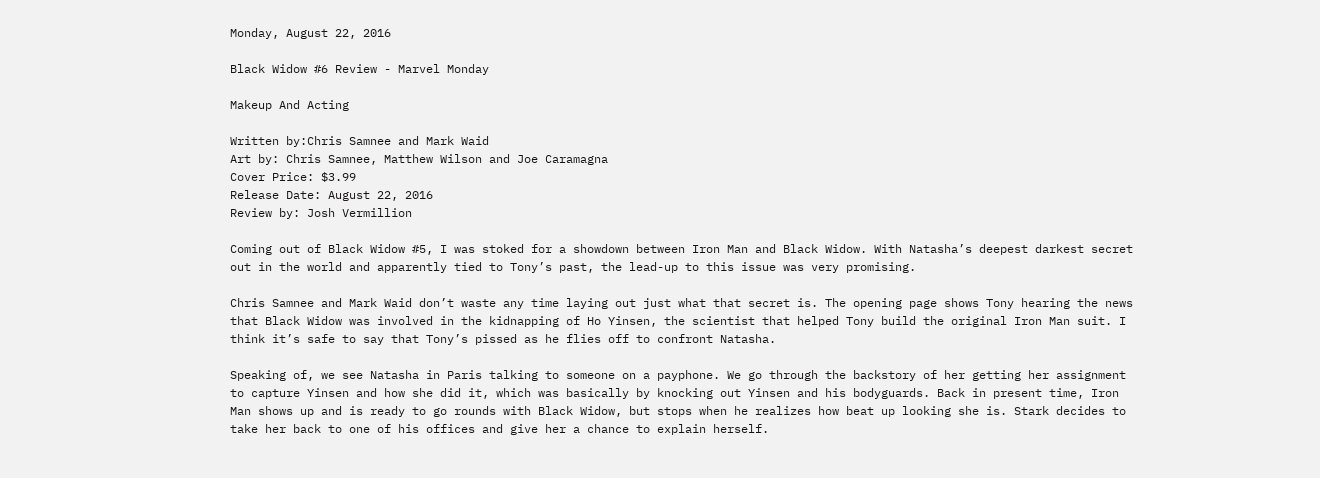Monday, August 22, 2016

Black Widow #6 Review - Marvel Monday

Makeup And Acting

Written by:Chris Samnee and Mark Waid
Art by: Chris Samnee, Matthew Wilson and Joe Caramagna
Cover Price: $3.99
Release Date: August 22, 2016
Review by: Josh Vermillion

Coming out of Black Widow #5, I was stoked for a showdown between Iron Man and Black Widow. With Natasha’s deepest darkest secret out in the world and apparently tied to Tony’s past, the lead-up to this issue was very promising.

Chris Samnee and Mark Waid don’t waste any time laying out just what that secret is. The opening page shows Tony hearing the news that Black Widow was involved in the kidnapping of Ho Yinsen, the scientist that helped Tony build the original Iron Man suit. I think it’s safe to say that Tony’s pissed as he flies off to confront Natasha.

Speaking of, we see Natasha in Paris talking to someone on a payphone. We go through the backstory of her getting her assignment to capture Yinsen and how she did it, which was basically by knocking out Yinsen and his bodyguards. Back in present time, Iron Man shows up and is ready to go rounds with Black Widow, but stops when he realizes how beat up looking she is. Stark decides to take her back to one of his offices and give her a chance to explain herself.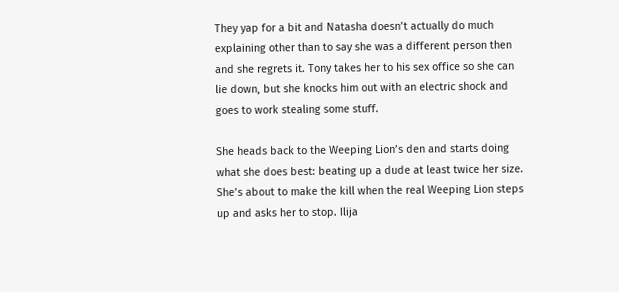They yap for a bit and Natasha doesn’t actually do much explaining other than to say she was a different person then and she regrets it. Tony takes her to his sex office so she can lie down, but she knocks him out with an electric shock and goes to work stealing some stuff.

She heads back to the Weeping Lion’s den and starts doing what she does best: beating up a dude at least twice her size. She’s about to make the kill when the real Weeping Lion steps up and asks her to stop. Ilija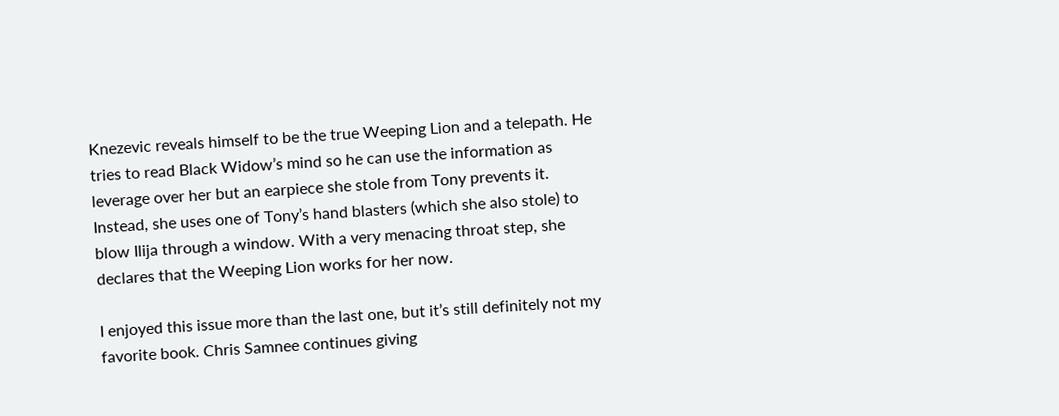Knezevic reveals himself to be the true Weeping Lion and a telepath. He tries to read Black Widow’s mind so he can use the information as leverage over her but an earpiece she stole from Tony prevents it. Instead, she uses one of Tony’s hand blasters (which she also stole) to blow Ilija through a window. With a very menacing throat step, she declares that the Weeping Lion works for her now.

I enjoyed this issue more than the last one, but it’s still definitely not my favorite book. Chris Samnee continues giving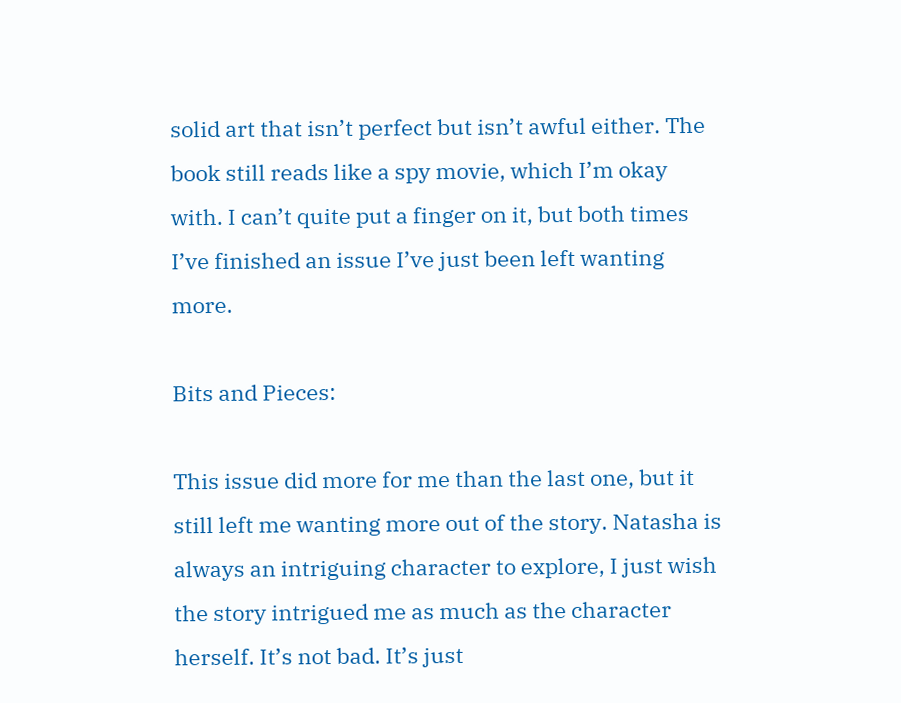solid art that isn’t perfect but isn’t awful either. The book still reads like a spy movie, which I’m okay with. I can’t quite put a finger on it, but both times I’ve finished an issue I’ve just been left wanting more.

Bits and Pieces:

This issue did more for me than the last one, but it still left me wanting more out of the story. Natasha is always an intriguing character to explore, I just wish the story intrigued me as much as the character herself. It’s not bad. It’s just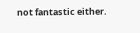not fantastic either.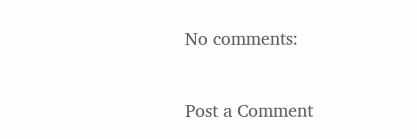No comments:

Post a Comment